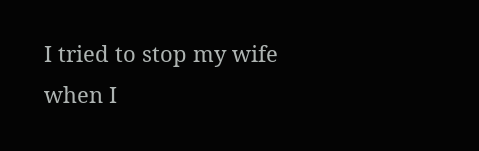I tried to stop my wife when I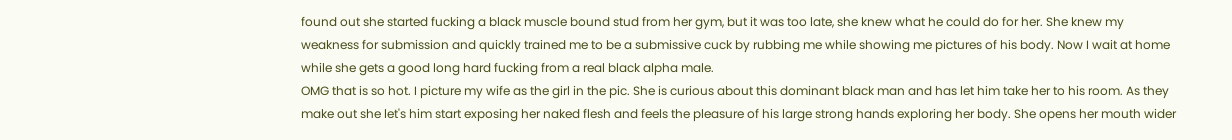found out she started fucking a black muscle bound stud from her gym, but it was too late, she knew what he could do for her. She knew my weakness for submission and quickly trained me to be a submissive cuck by rubbing me while showing me pictures of his body. Now I wait at home while she gets a good long hard fucking from a real black alpha male.
OMG that is so hot. I picture my wife as the girl in the pic. She is curious about this dominant black man and has let him take her to his room. As they make out she let's him start exposing her naked flesh and feels the pleasure of his large strong hands exploring her body. She opens her mouth wider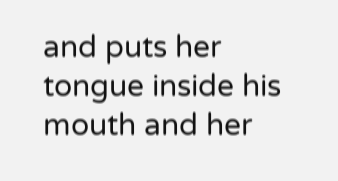and puts her tongue inside his mouth and her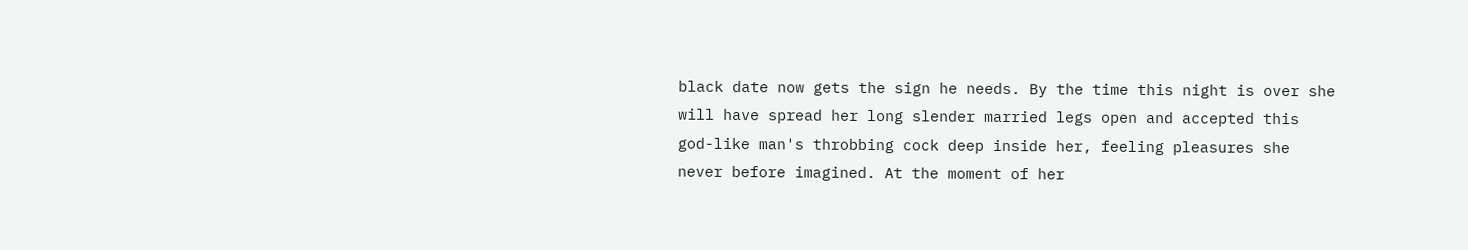black date now gets the sign he needs. By the time this night is over she will have spread her long slender married legs open and accepted this god-like man's throbbing cock deep inside her, feeling pleasures she never before imagined. At the moment of her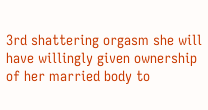3rd shattering orgasm she will have willingly given ownership of her married body to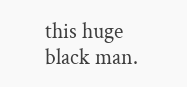this huge black man.